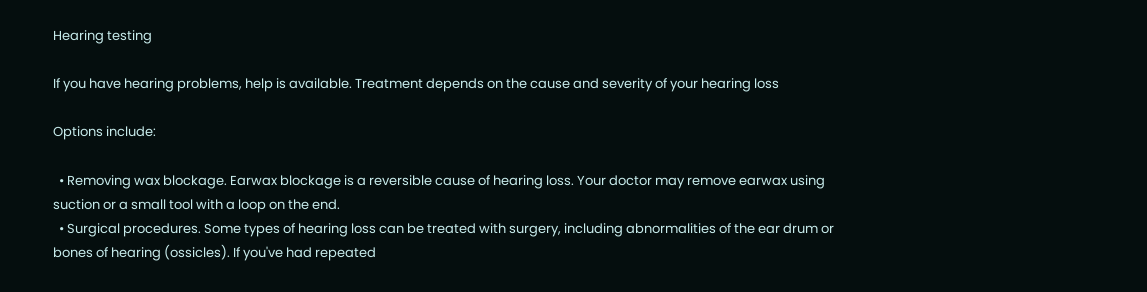Hearing testing

If you have hearing problems, help is available. Treatment depends on the cause and severity of your hearing loss

Options include:

  • Removing wax blockage. Earwax blockage is a reversible cause of hearing loss. Your doctor may remove earwax using suction or a small tool with a loop on the end.
  • Surgical procedures. Some types of hearing loss can be treated with surgery, including abnormalities of the ear drum or bones of hearing (ossicles). If you've had repeated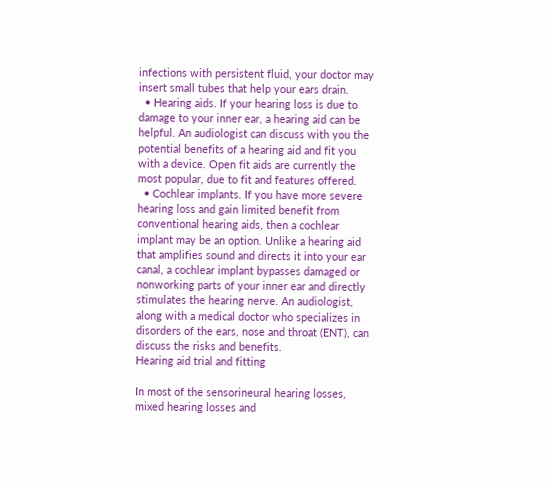infections with persistent fluid, your doctor may insert small tubes that help your ears drain.
  • Hearing aids. If your hearing loss is due to damage to your inner ear, a hearing aid can be helpful. An audiologist can discuss with you the potential benefits of a hearing aid and fit you with a device. Open fit aids are currently the most popular, due to fit and features offered.
  • Cochlear implants. If you have more severe hearing loss and gain limited benefit from conventional hearing aids, then a cochlear implant may be an option. Unlike a hearing aid that amplifies sound and directs it into your ear canal, a cochlear implant bypasses damaged or nonworking parts of your inner ear and directly stimulates the hearing nerve. An audiologist, along with a medical doctor who specializes in disorders of the ears, nose and throat (ENT), can discuss the risks and benefits.
Hearing aid trial and fitting

In most of the sensorineural hearing losses, mixed hearing losses and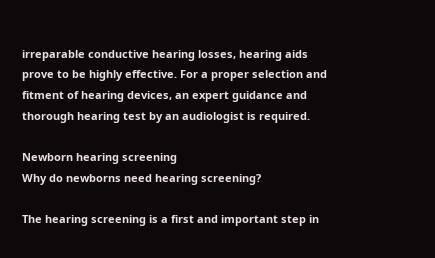irreparable conductive hearing losses, hearing aids prove to be highly effective. For a proper selection and fitment of hearing devices, an expert guidance and thorough hearing test by an audiologist is required.

Newborn hearing screening
Why do newborns need hearing screening?

The hearing screening is a first and important step in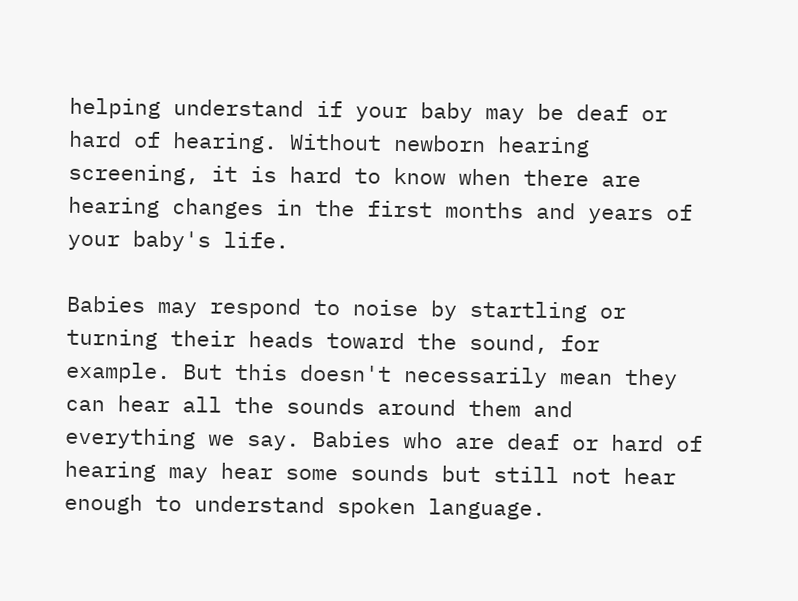helping understand if your baby may be deaf or hard of hearing. Without newborn hearing screening, it is hard to know when there are hearing changes in the first months and years of your baby's life.

Babies may respond to noise by startling or turning their heads toward the sound, for example. But this doesn't necessarily mean they can hear all the sounds around them and everything we say. Babies who are deaf or hard of hearing may hear some sounds but still not hear enough to understand spoken language.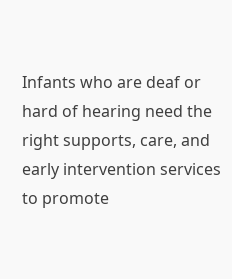Infants who are deaf or hard of hearing need the right supports, care, and early intervention services to promote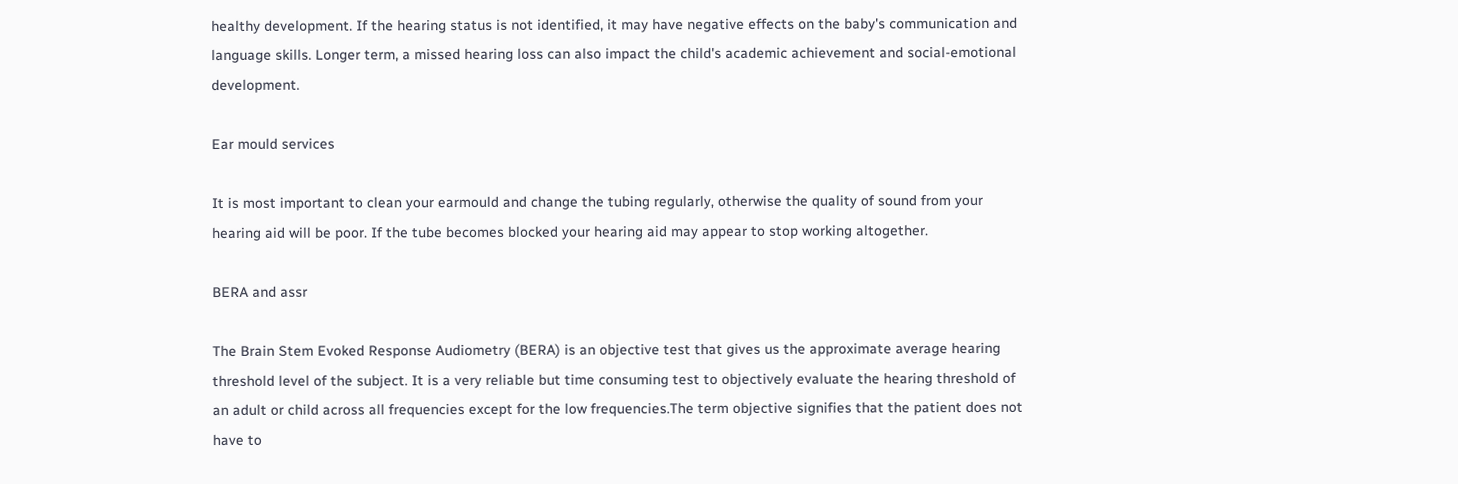healthy development. If the hearing status is not identified, it may have negative effects on the baby's communication and language skills. Longer term, a missed hearing loss can also impact the child's academic achievement and social-emotional development.

Ear mould services

It is most important to clean your earmould and change the tubing regularly, otherwise the quality of sound from your hearing aid will be poor. If the tube becomes blocked your hearing aid may appear to stop working altogether.

BERA and assr

The Brain Stem Evoked Response Audiometry (BERA) is an objective test that gives us the approximate average hearing threshold level of the subject. It is a very reliable but time consuming test to objectively evaluate the hearing threshold of an adult or child across all frequencies except for the low frequencies.The term objective signifies that the patient does not have to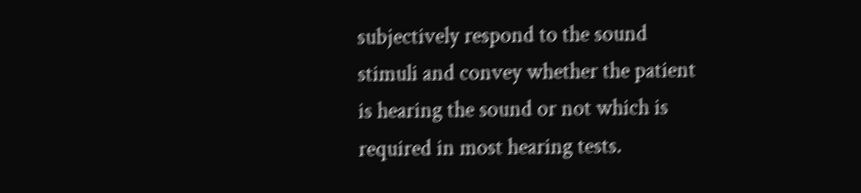subjectively respond to the sound stimuli and convey whether the patient is hearing the sound or not which is required in most hearing tests.